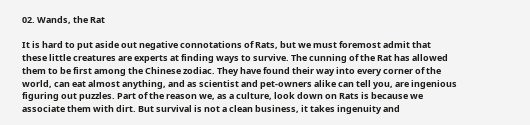02. Wands, the Rat

It is hard to put aside out negative connotations of Rats, but we must foremost admit that these little creatures are experts at finding ways to survive. The cunning of the Rat has allowed them to be first among the Chinese zodiac. They have found their way into every corner of the world, can eat almost anything, and as scientist and pet-owners alike can tell you, are ingenious figuring out puzzles. Part of the reason we, as a culture, look down on Rats is because we associate them with dirt. But survival is not a clean business, it takes ingenuity and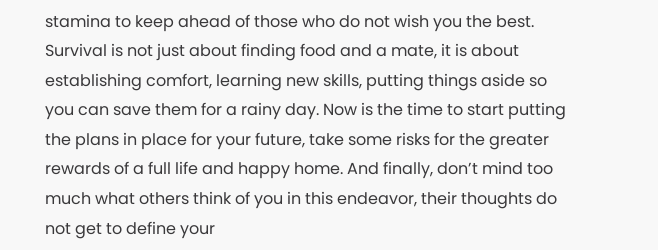stamina to keep ahead of those who do not wish you the best. Survival is not just about finding food and a mate, it is about establishing comfort, learning new skills, putting things aside so you can save them for a rainy day. Now is the time to start putting the plans in place for your future, take some risks for the greater rewards of a full life and happy home. And finally, don’t mind too much what others think of you in this endeavor, their thoughts do not get to define your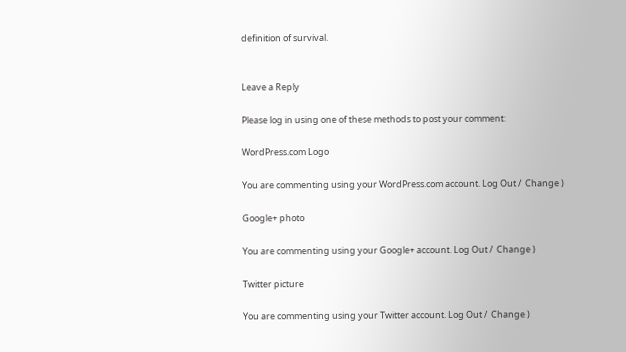definition of survival.


Leave a Reply

Please log in using one of these methods to post your comment:

WordPress.com Logo

You are commenting using your WordPress.com account. Log Out /  Change )

Google+ photo

You are commenting using your Google+ account. Log Out /  Change )

Twitter picture

You are commenting using your Twitter account. Log Out /  Change )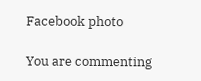Facebook photo

You are commenting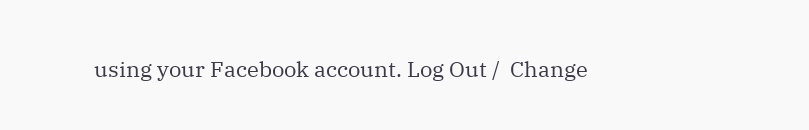using your Facebook account. Log Out /  Change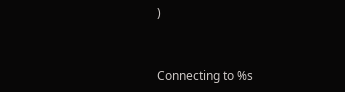)


Connecting to %s